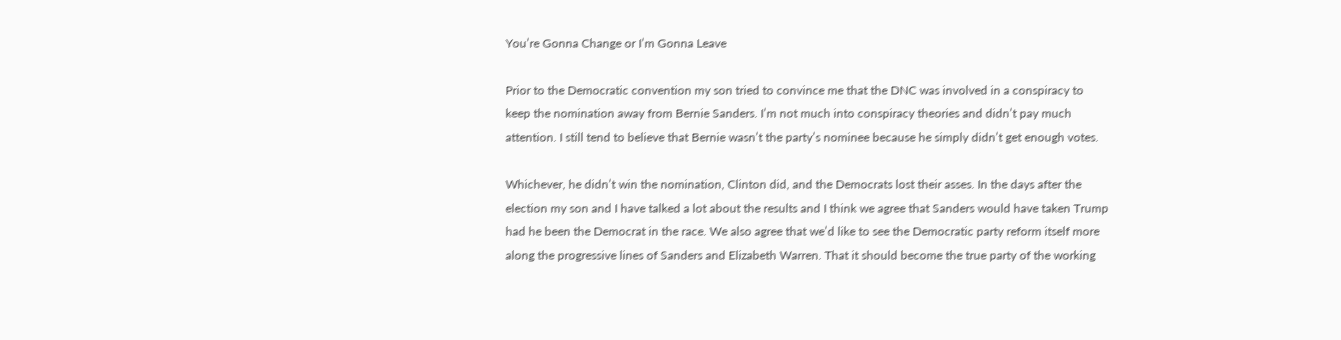You’re Gonna Change or I’m Gonna Leave

Prior to the Democratic convention my son tried to convince me that the DNC was involved in a conspiracy to keep the nomination away from Bernie Sanders. I’m not much into conspiracy theories and didn’t pay much attention. I still tend to believe that Bernie wasn’t the party’s nominee because he simply didn’t get enough votes.

Whichever, he didn’t win the nomination, Clinton did, and the Democrats lost their asses. In the days after the election my son and I have talked a lot about the results and I think we agree that Sanders would have taken Trump had he been the Democrat in the race. We also agree that we’d like to see the Democratic party reform itself more along the progressive lines of Sanders and Elizabeth Warren. That it should become the true party of the working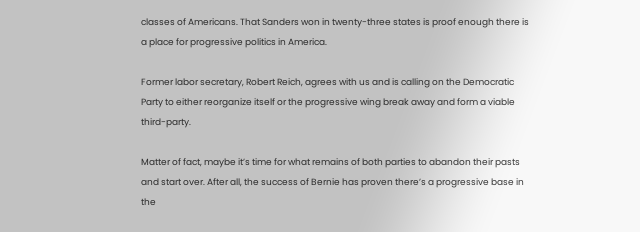classes of Americans. That Sanders won in twenty-three states is proof enough there is a place for progressive politics in America.

Former labor secretary, Robert Reich, agrees with us and is calling on the Democratic Party to either reorganize itself or the progressive wing break away and form a viable third-party.

Matter of fact, maybe it’s time for what remains of both parties to abandon their pasts and start over. After all, the success of Bernie has proven there’s a progressive base in the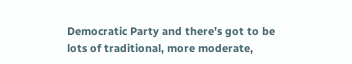Democratic Party and there’s got to be lots of traditional, more moderate,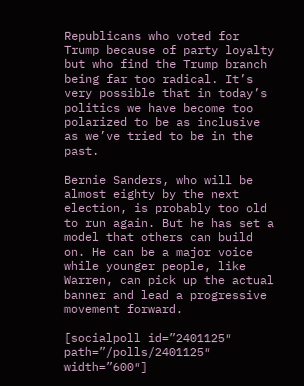Republicans who voted for Trump because of party loyalty but who find the Trump branch being far too radical. It’s very possible that in today’s politics we have become too polarized to be as inclusive as we’ve tried to be in the past.

Bernie Sanders, who will be almost eighty by the next election, is probably too old to run again. But he has set a model that others can build on. He can be a major voice while younger people, like Warren, can pick up the actual banner and lead a progressive movement forward.

[socialpoll id=”2401125″ path=”/polls/2401125″ width=”600″]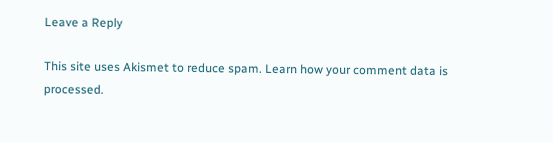Leave a Reply

This site uses Akismet to reduce spam. Learn how your comment data is processed.